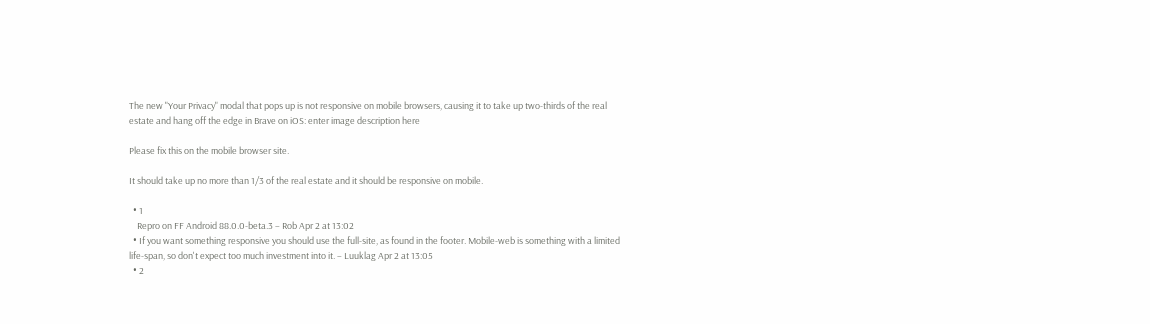The new "Your Privacy" modal that pops up is not responsive on mobile browsers, causing it to take up two-thirds of the real estate and hang off the edge in Brave on iOS: enter image description here

Please fix this on the mobile browser site.

It should take up no more than 1/3 of the real estate and it should be responsive on mobile.

  • 1
    Repro on FF Android 88.0.0-beta.3 – Rob Apr 2 at 13:02
  • If you want something responsive you should use the full-site, as found in the footer. Mobile-web is something with a limited life-span, so don't expect too much investment into it. – Luuklag Apr 2 at 13:05
  • 2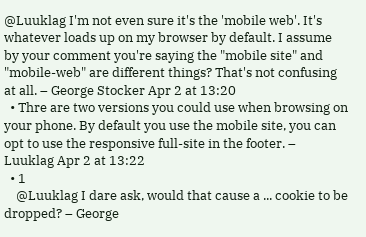@Luuklag I'm not even sure it's the 'mobile web'. It's whatever loads up on my browser by default. I assume by your comment you're saying the "mobile site" and "mobile-web" are different things? That's not confusing at all. – George Stocker Apr 2 at 13:20
  • Thre are two versions you could use when browsing on your phone. By default you use the mobile site, you can opt to use the responsive full-site in the footer. – Luuklag Apr 2 at 13:22
  • 1
    @Luuklag I dare ask, would that cause a ... cookie to be dropped? – George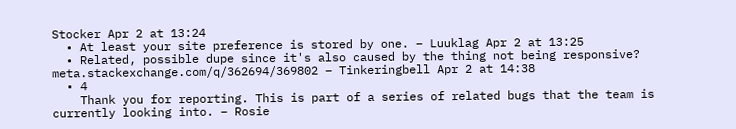Stocker Apr 2 at 13:24
  • At least your site preference is stored by one. – Luuklag Apr 2 at 13:25
  • Related, possible dupe since it's also caused by the thing not being responsive? meta.stackexchange.com/q/362694/369802 – Tinkeringbell Apr 2 at 14:38
  • 4
    Thank you for reporting. This is part of a series of related bugs that the team is currently looking into. – Rosie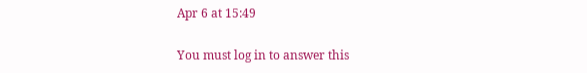Apr 6 at 15:49

You must log in to answer this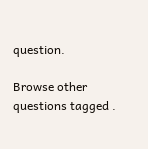question.

Browse other questions tagged .